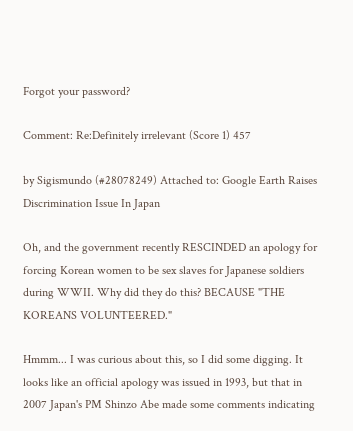Forgot your password?

Comment: Re:Definitely irrelevant (Score 1) 457

by Sigismundo (#28078249) Attached to: Google Earth Raises Discrimination Issue In Japan

Oh, and the government recently RESCINDED an apology for forcing Korean women to be sex slaves for Japanese soldiers during WWII. Why did they do this? BECAUSE "THE KOREANS VOLUNTEERED."

Hmmm... I was curious about this, so I did some digging. It looks like an official apology was issued in 1993, but that in 2007 Japan's PM Shinzo Abe made some comments indicating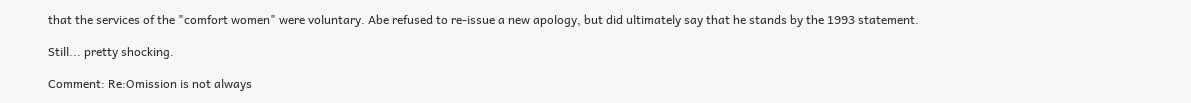that the services of the "comfort women" were voluntary. Abe refused to re-issue a new apology, but did ultimately say that he stands by the 1993 statement.

Still... pretty shocking.

Comment: Re:Omission is not always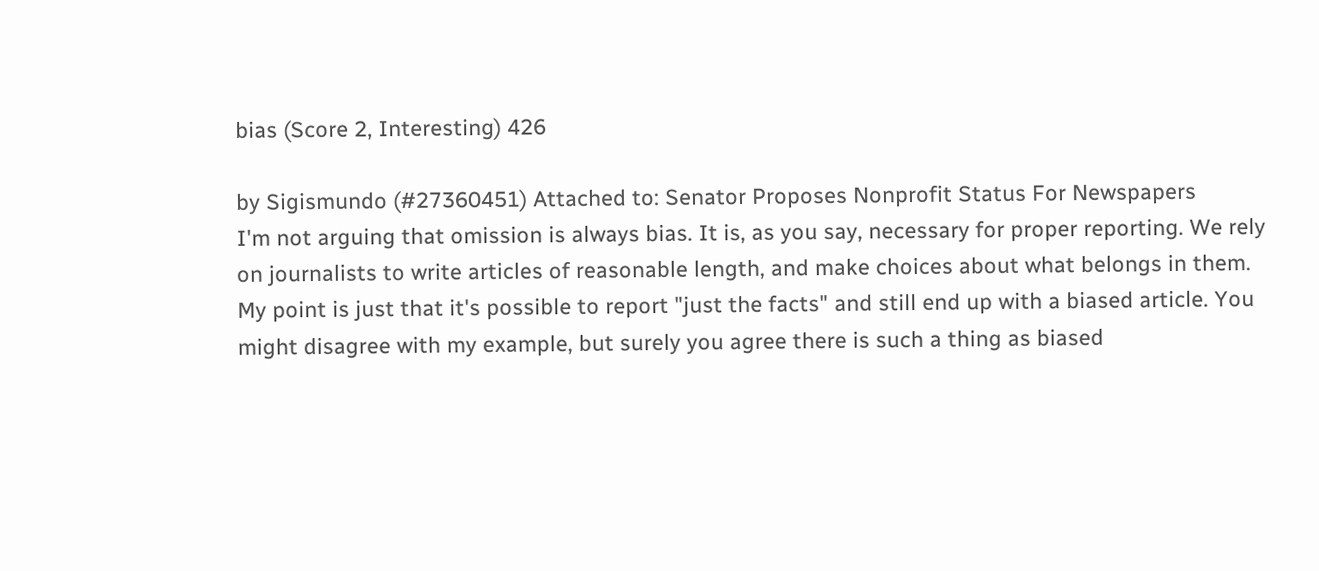bias (Score 2, Interesting) 426

by Sigismundo (#27360451) Attached to: Senator Proposes Nonprofit Status For Newspapers
I'm not arguing that omission is always bias. It is, as you say, necessary for proper reporting. We rely on journalists to write articles of reasonable length, and make choices about what belongs in them. My point is just that it's possible to report "just the facts" and still end up with a biased article. You might disagree with my example, but surely you agree there is such a thing as biased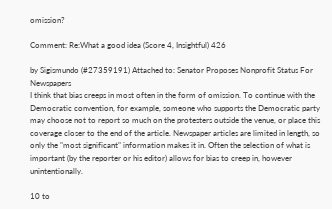omission?

Comment: Re:What a good idea (Score 4, Insightful) 426

by Sigismundo (#27359191) Attached to: Senator Proposes Nonprofit Status For Newspapers
I think that bias creeps in most often in the form of omission. To continue with the Democratic convention, for example, someone who supports the Democratic party may choose not to report so much on the protesters outside the venue, or place this coverage closer to the end of the article. Newspaper articles are limited in length, so only the "most significant" information makes it in. Often the selection of what is important (by the reporter or his editor) allows for bias to creep in, however unintentionally.

10 to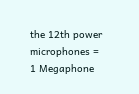the 12th power microphones = 1 Megaphone